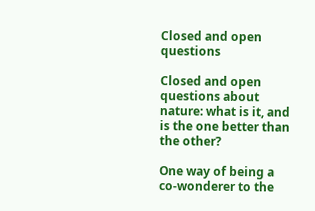Closed and open questions

Closed and open questions about nature: what is it, and is the one better than the other?

One way of being a co-wonderer to the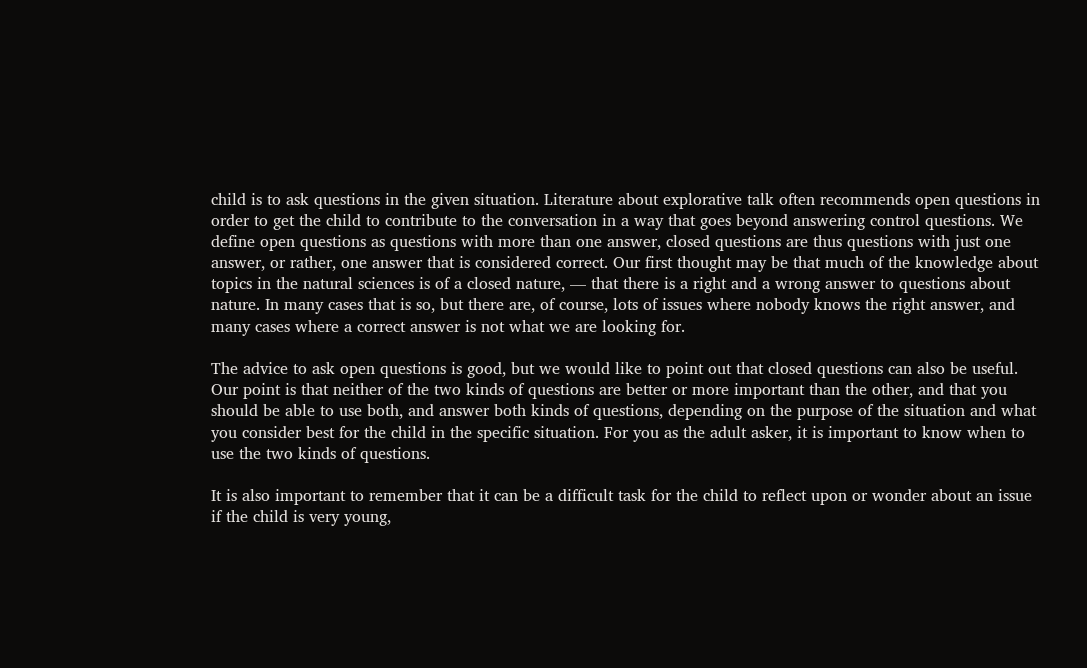child is to ask questions in the given situation. Literature about explorative talk often recommends open questions in order to get the child to contribute to the conversation in a way that goes beyond answering control questions. We define open questions as questions with more than one answer, closed questions are thus questions with just one answer, or rather, one answer that is considered correct. Our first thought may be that much of the knowledge about topics in the natural sciences is of a closed nature, — that there is a right and a wrong answer to questions about nature. In many cases that is so, but there are, of course, lots of issues where nobody knows the right answer, and many cases where a correct answer is not what we are looking for.

The advice to ask open questions is good, but we would like to point out that closed questions can also be useful. Our point is that neither of the two kinds of questions are better or more important than the other, and that you should be able to use both, and answer both kinds of questions, depending on the purpose of the situation and what you consider best for the child in the specific situation. For you as the adult asker, it is important to know when to use the two kinds of questions.

It is also important to remember that it can be a difficult task for the child to reflect upon or wonder about an issue if the child is very young,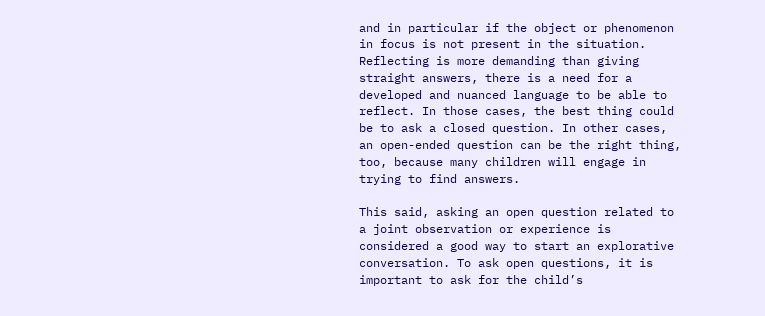and in particular if the object or phenomenon in focus is not present in the situation. Reflecting is more demanding than giving straight answers, there is a need for a developed and nuanced language to be able to reflect. In those cases, the best thing could be to ask a closed question. In other cases, an open-ended question can be the right thing, too, because many children will engage in trying to find answers.

This said, asking an open question related to a joint observation or experience is considered a good way to start an explorative conversation. To ask open questions, it is important to ask for the child’s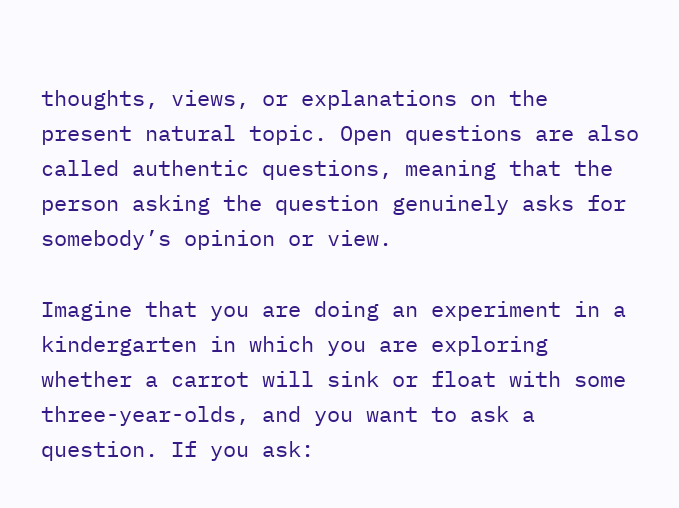thoughts, views, or explanations on the present natural topic. Open questions are also called authentic questions, meaning that the person asking the question genuinely asks for somebody’s opinion or view.

Imagine that you are doing an experiment in a kindergarten in which you are exploring whether a carrot will sink or float with some three-year-olds, and you want to ask a question. If you ask: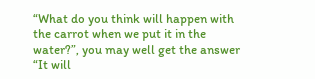“What do you think will happen with the carrot when we put it in the water?”, you may well get the answer “It will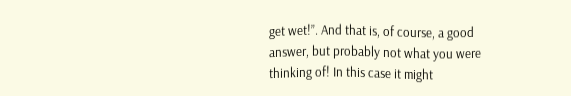get wet!”. And that is, of course, a good answer, but probably not what you were thinking of! In this case it might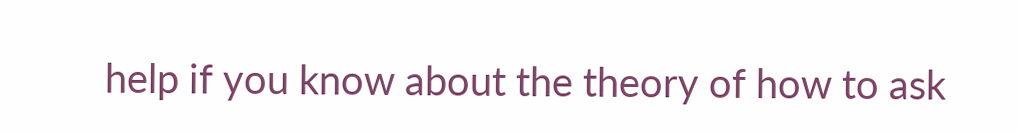help if you know about the theory of how to ask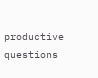productive questions